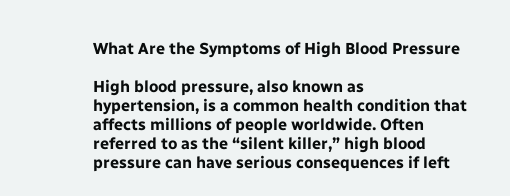What Are the Symptoms of High Blood Pressure

High blood pressure, also known as hypertension, is a common health condition that affects millions of people worldwide. Often referred to as the “silent killer,” high blood pressure can have serious consequences if left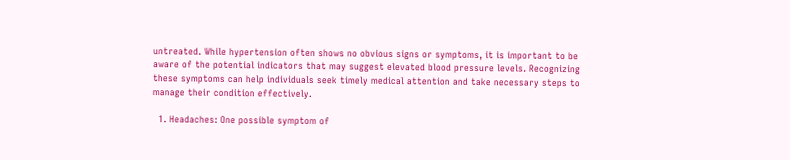untreated. While hypertension often shows no obvious signs or symptoms, it is important to be aware of the potential indicators that may suggest elevated blood pressure levels. Recognizing these symptoms can help individuals seek timely medical attention and take necessary steps to manage their condition effectively.

  1. Headaches: One possible symptom of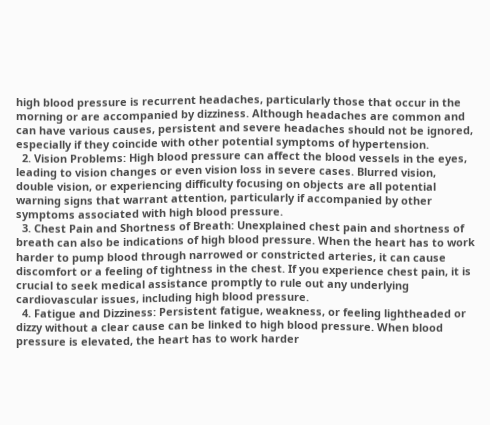high blood pressure is recurrent headaches, particularly those that occur in the morning or are accompanied by dizziness. Although headaches are common and can have various causes, persistent and severe headaches should not be ignored, especially if they coincide with other potential symptoms of hypertension.
  2. Vision Problems: High blood pressure can affect the blood vessels in the eyes, leading to vision changes or even vision loss in severe cases. Blurred vision, double vision, or experiencing difficulty focusing on objects are all potential warning signs that warrant attention, particularly if accompanied by other symptoms associated with high blood pressure.
  3. Chest Pain and Shortness of Breath: Unexplained chest pain and shortness of breath can also be indications of high blood pressure. When the heart has to work harder to pump blood through narrowed or constricted arteries, it can cause discomfort or a feeling of tightness in the chest. If you experience chest pain, it is crucial to seek medical assistance promptly to rule out any underlying cardiovascular issues, including high blood pressure.
  4. Fatigue and Dizziness: Persistent fatigue, weakness, or feeling lightheaded or dizzy without a clear cause can be linked to high blood pressure. When blood pressure is elevated, the heart has to work harder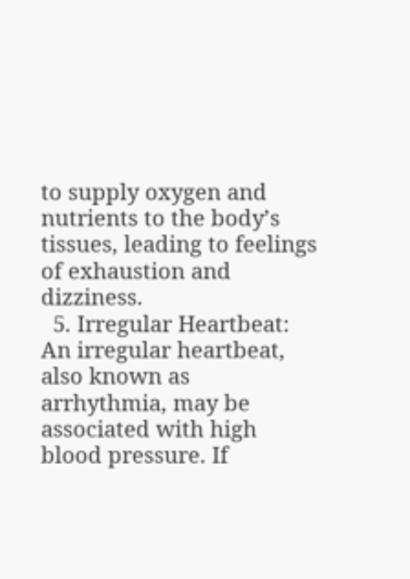to supply oxygen and nutrients to the body’s tissues, leading to feelings of exhaustion and dizziness.
  5. Irregular Heartbeat: An irregular heartbeat, also known as arrhythmia, may be associated with high blood pressure. If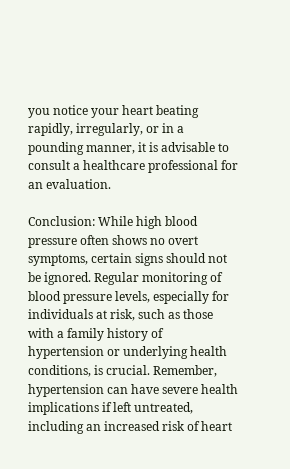you notice your heart beating rapidly, irregularly, or in a pounding manner, it is advisable to consult a healthcare professional for an evaluation.

Conclusion: While high blood pressure often shows no overt symptoms, certain signs should not be ignored. Regular monitoring of blood pressure levels, especially for individuals at risk, such as those with a family history of hypertension or underlying health conditions, is crucial. Remember, hypertension can have severe health implications if left untreated, including an increased risk of heart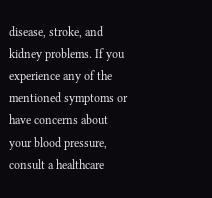disease, stroke, and kidney problems. If you experience any of the mentioned symptoms or have concerns about your blood pressure, consult a healthcare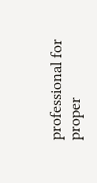professional for proper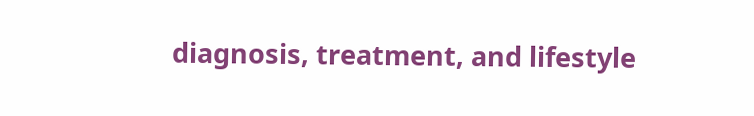diagnosis, treatment, and lifestyle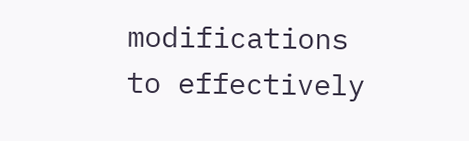modifications to effectively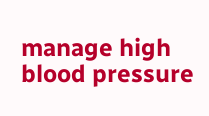manage high blood pressure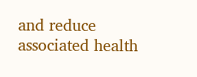and reduce associated health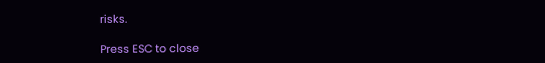risks.

Press ESC to close